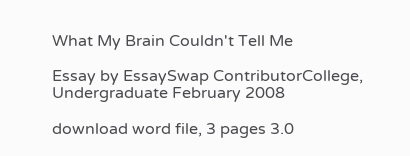What My Brain Couldn't Tell Me

Essay by EssaySwap ContributorCollege, Undergraduate February 2008

download word file, 3 pages 3.0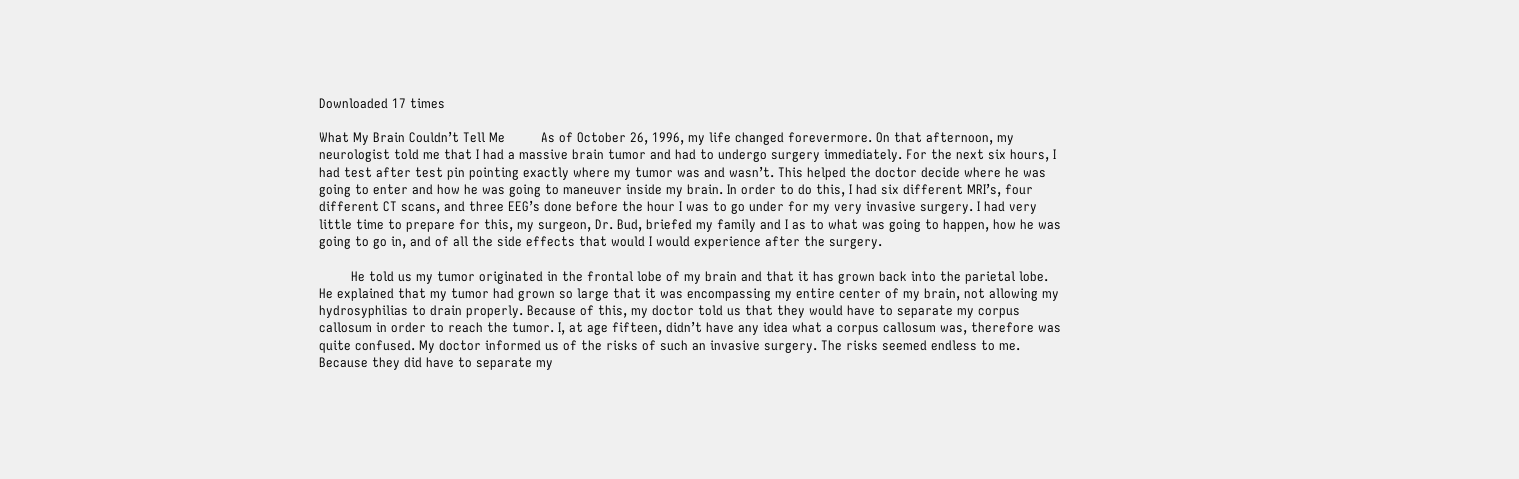Downloaded 17 times

What My Brain Couldn’t Tell Me         As of October 26, 1996, my life changed forevermore. On that afternoon, my neurologist told me that I had a massive brain tumor and had to undergo surgery immediately. For the next six hours, I had test after test pin pointing exactly where my tumor was and wasn’t. This helped the doctor decide where he was going to enter and how he was going to maneuver inside my brain. In order to do this, I had six different MRI’s, four different CT scans, and three EEG’s done before the hour I was to go under for my very invasive surgery. I had very little time to prepare for this, my surgeon, Dr. Bud, briefed my family and I as to what was going to happen, how he was going to go in, and of all the side effects that would I would experience after the surgery.

        He told us my tumor originated in the frontal lobe of my brain and that it has grown back into the parietal lobe. He explained that my tumor had grown so large that it was encompassing my entire center of my brain, not allowing my hydrosyphilias to drain properly. Because of this, my doctor told us that they would have to separate my corpus callosum in order to reach the tumor. I, at age fifteen, didn’t have any idea what a corpus callosum was, therefore was quite confused. My doctor informed us of the risks of such an invasive surgery. The risks seemed endless to me. Because they did have to separate my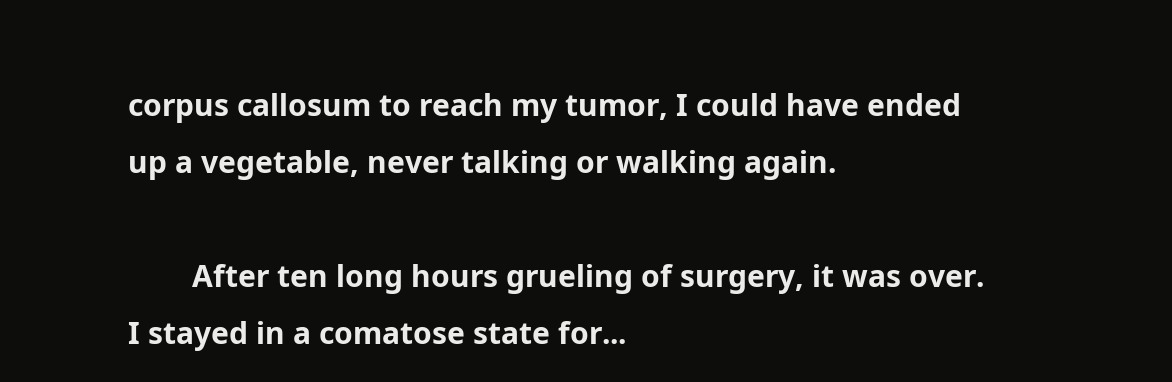corpus callosum to reach my tumor, I could have ended up a vegetable, never talking or walking again.

        After ten long hours grueling of surgery, it was over. I stayed in a comatose state for...